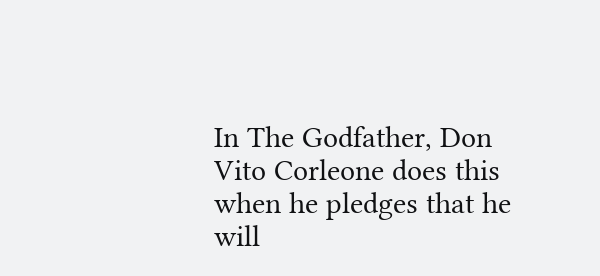In The Godfather, Don Vito Corleone does this when he pledges that he will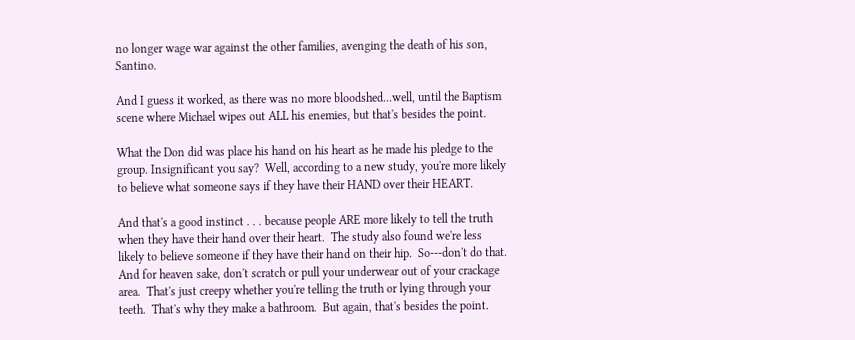no longer wage war against the other families, avenging the death of his son, Santino.

And I guess it worked, as there was no more bloodshed...well, until the Baptism scene where Michael wipes out ALL his enemies, but that's besides the point.

What the Don did was place his hand on his heart as he made his pledge to the group. Insignificant you say?  Well, according to a new study, you're more likely to believe what someone says if they have their HAND over their HEART.

And that's a good instinct . . . because people ARE more likely to tell the truth when they have their hand over their heart.  The study also found we're less likely to believe someone if they have their hand on their hip.  So---don't do that.   And for heaven sake, don't scratch or pull your underwear out of your crackage area.  That's just creepy whether you're telling the truth or lying through your teeth.  That's why they make a bathroom.  But again, that's besides the point.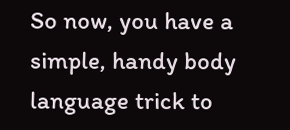So now, you have a simple, handy body language trick to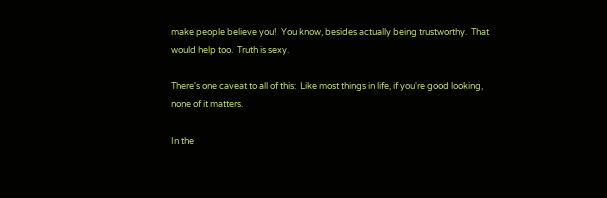make people believe you!  You know, besides actually being trustworthy.  That would help too.  Truth is sexy.

There's one caveat to all of this:  Like most things in life, if you're good looking, none of it matters.

In the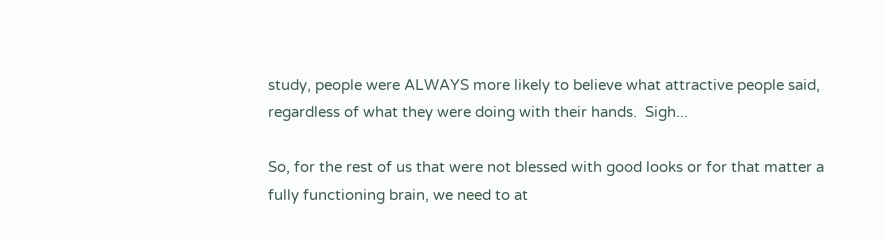study, people were ALWAYS more likely to believe what attractive people said, regardless of what they were doing with their hands.  Sigh...

So, for the rest of us that were not blessed with good looks or for that matter a fully functioning brain, we need to at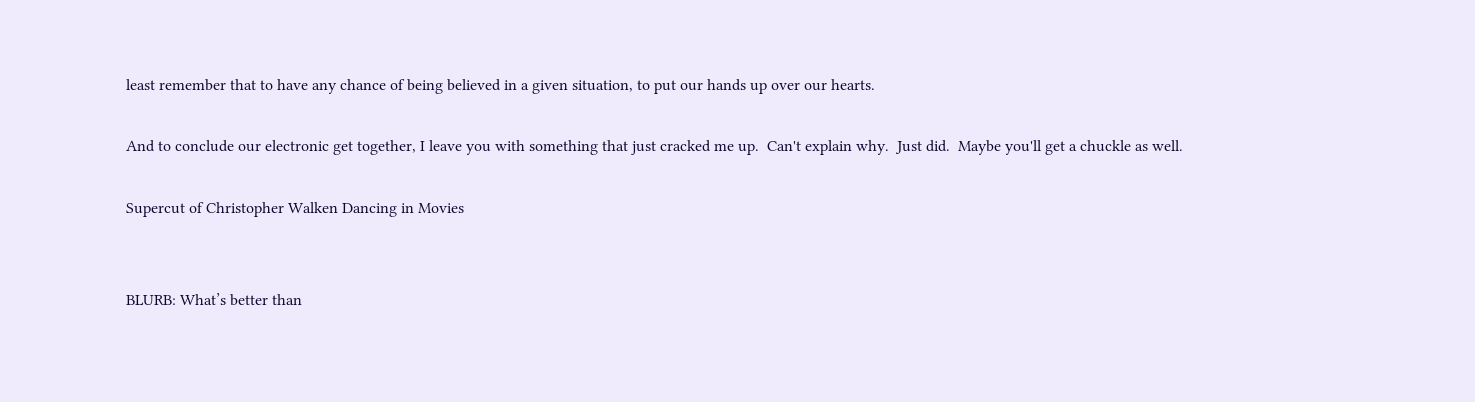least remember that to have any chance of being believed in a given situation, to put our hands up over our hearts.

And to conclude our electronic get together, I leave you with something that just cracked me up.  Can't explain why.  Just did.  Maybe you'll get a chuckle as well.

Supercut of Christopher Walken Dancing in Movies


BLURB: What’s better than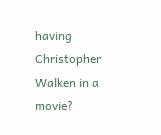having Christopher Walken in a movie?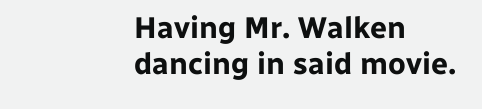Having Mr. Walken dancing in said movie.